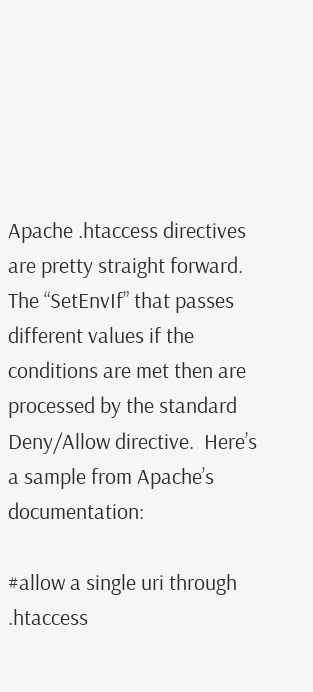Apache .htaccess directives are pretty straight forward.  The “SetEnvIf” that passes different values if the conditions are met then are processed by the standard Deny/Allow directive.  Here’s a sample from Apache’s documentation:

#allow a single uri through .htaccess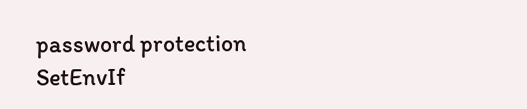password protection
SetEnvIf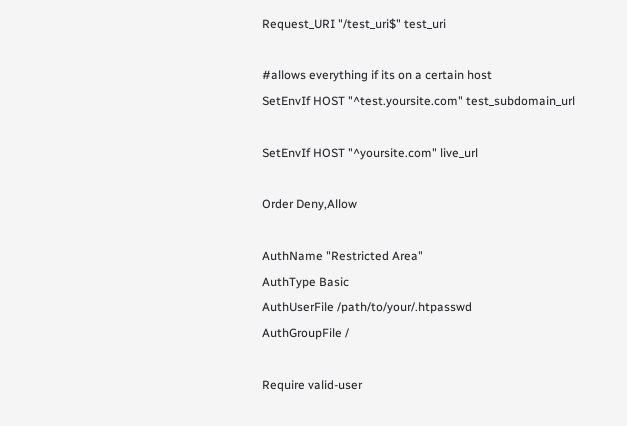Request_URI "/test_uri$" test_uri

#allows everything if its on a certain host
SetEnvIf HOST "^test.yoursite.com" test_subdomain_url

SetEnvIf HOST "^yoursite.com" live_url

Order Deny,Allow

AuthName "Restricted Area"
AuthType Basic
AuthUserFile /path/to/your/.htpasswd
AuthGroupFile /

Require valid-user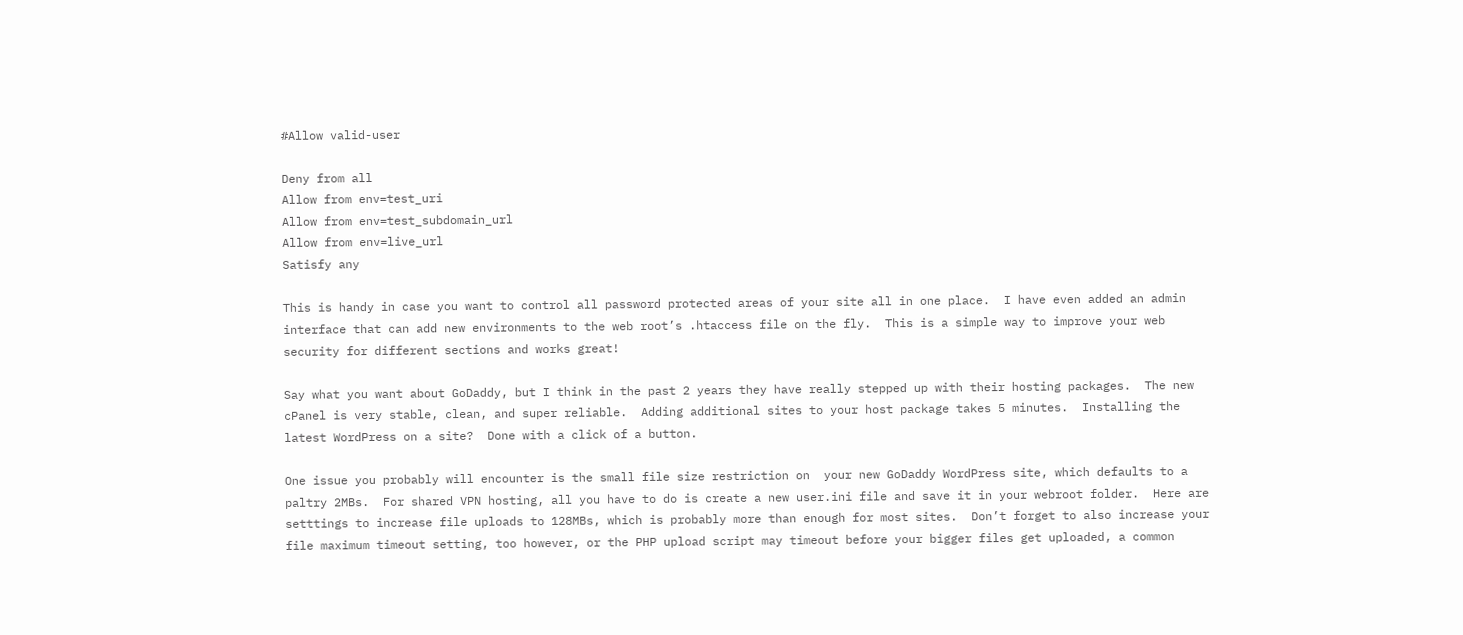#Allow valid-user

Deny from all
Allow from env=test_uri
Allow from env=test_subdomain_url
Allow from env=live_url
Satisfy any

This is handy in case you want to control all password protected areas of your site all in one place.  I have even added an admin interface that can add new environments to the web root’s .htaccess file on the fly.  This is a simple way to improve your web security for different sections and works great!

Say what you want about GoDaddy, but I think in the past 2 years they have really stepped up with their hosting packages.  The new cPanel is very stable, clean, and super reliable.  Adding additional sites to your host package takes 5 minutes.  Installing the latest WordPress on a site?  Done with a click of a button.

One issue you probably will encounter is the small file size restriction on  your new GoDaddy WordPress site, which defaults to a paltry 2MBs.  For shared VPN hosting, all you have to do is create a new user.ini file and save it in your webroot folder.  Here are setttings to increase file uploads to 128MBs, which is probably more than enough for most sites.  Don’t forget to also increase your file maximum timeout setting, too however, or the PHP upload script may timeout before your bigger files get uploaded, a common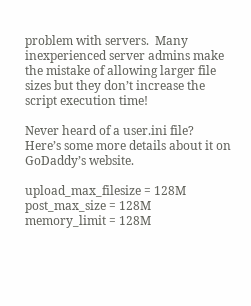problem with servers.  Many inexperienced server admins make the mistake of allowing larger file sizes but they don’t increase the script execution time!

Never heard of a user.ini file?  Here’s some more details about it on GoDaddy’s website.

upload_max_filesize = 128M
post_max_size = 128M
memory_limit = 128M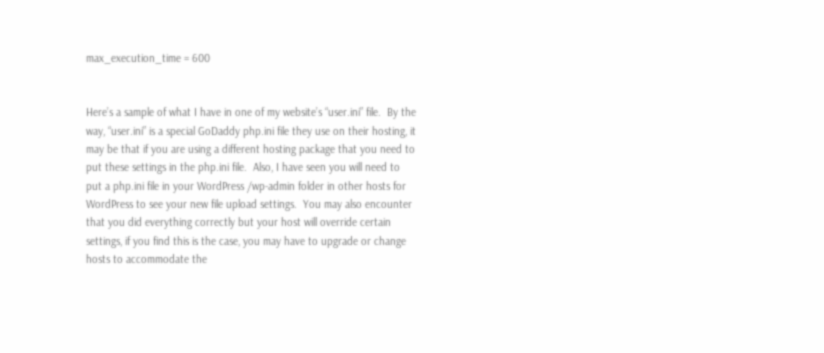max_execution_time = 600


Here’s a sample of what I have in one of my website’s “user.ini” file.  By the way, “user.ini” is a special GoDaddy php.ini file they use on their hosting, it may be that if you are using a different hosting package that you need to put these settings in the php.ini file.  Also, I have seen you will need to put a php.ini file in your WordPress /wp-admin folder in other hosts for WordPress to see your new file upload settings.  You may also encounter that you did everything correctly but your host will override certain settings, if you find this is the case, you may have to upgrade or change hosts to accommodate the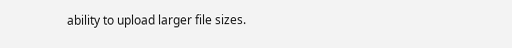ability to upload larger file sizes.